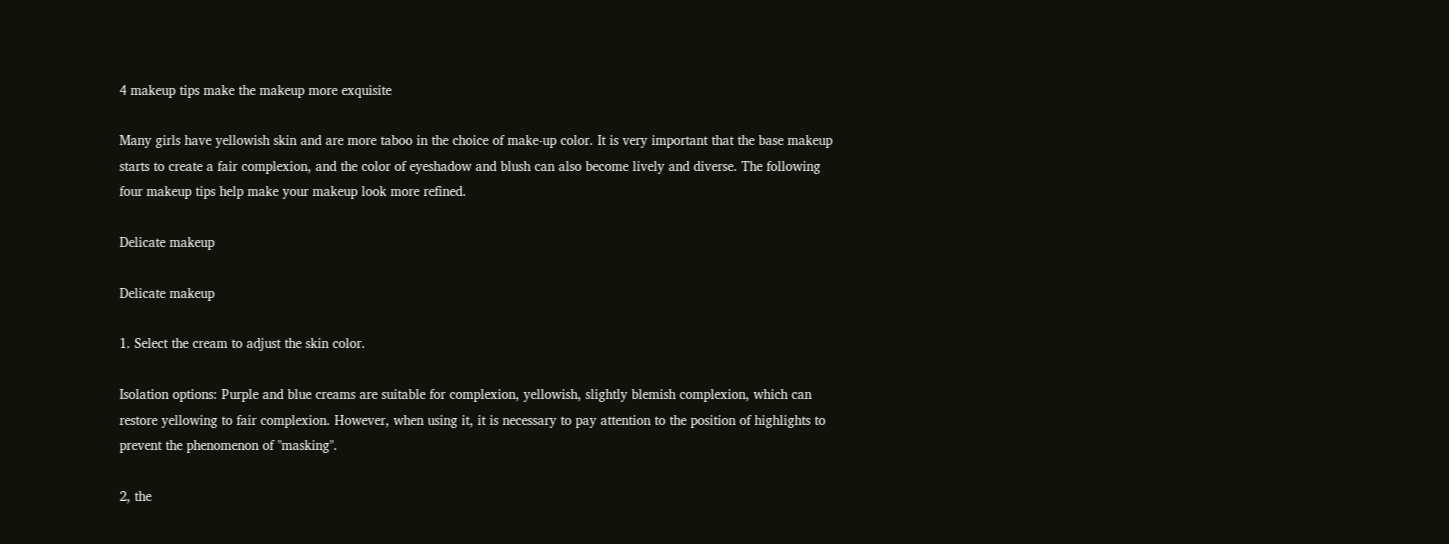4 makeup tips make the makeup more exquisite

Many girls have yellowish skin and are more taboo in the choice of make-up color. It is very important that the base makeup starts to create a fair complexion, and the color of eyeshadow and blush can also become lively and diverse. The following four makeup tips help make your makeup look more refined.

Delicate makeup

Delicate makeup

1. Select the cream to adjust the skin color.

Isolation options: Purple and blue creams are suitable for complexion, yellowish, slightly blemish complexion, which can restore yellowing to fair complexion. However, when using it, it is necessary to pay attention to the position of highlights to prevent the phenomenon of "masking".

2, the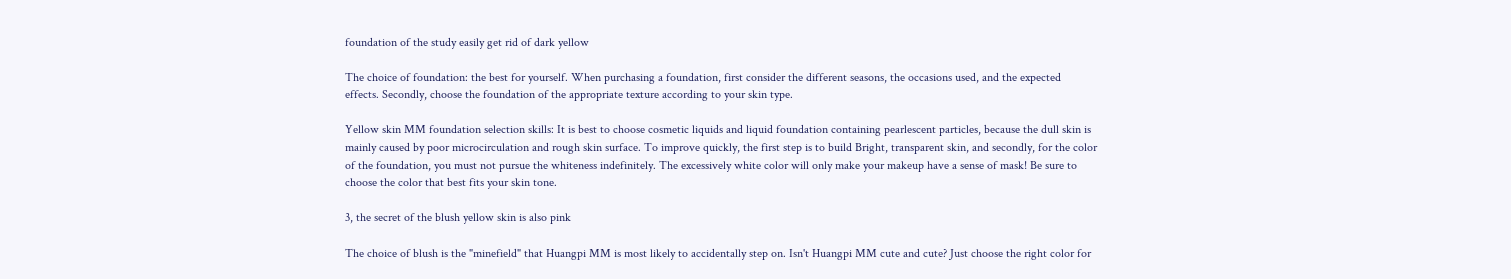foundation of the study easily get rid of dark yellow

The choice of foundation: the best for yourself. When purchasing a foundation, first consider the different seasons, the occasions used, and the expected effects. Secondly, choose the foundation of the appropriate texture according to your skin type.

Yellow skin MM foundation selection skills: It is best to choose cosmetic liquids and liquid foundation containing pearlescent particles, because the dull skin is mainly caused by poor microcirculation and rough skin surface. To improve quickly, the first step is to build Bright, transparent skin, and secondly, for the color of the foundation, you must not pursue the whiteness indefinitely. The excessively white color will only make your makeup have a sense of mask! Be sure to choose the color that best fits your skin tone.

3, the secret of the blush yellow skin is also pink

The choice of blush is the "minefield" that Huangpi MM is most likely to accidentally step on. Isn't Huangpi MM cute and cute? Just choose the right color for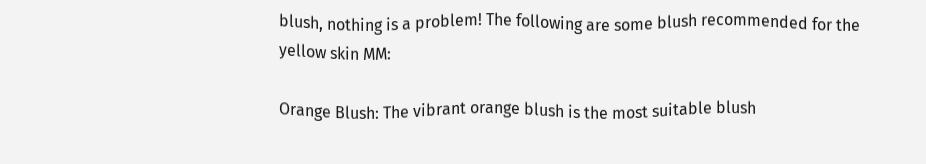blush, nothing is a problem! The following are some blush recommended for the yellow skin MM:

Orange Blush: The vibrant orange blush is the most suitable blush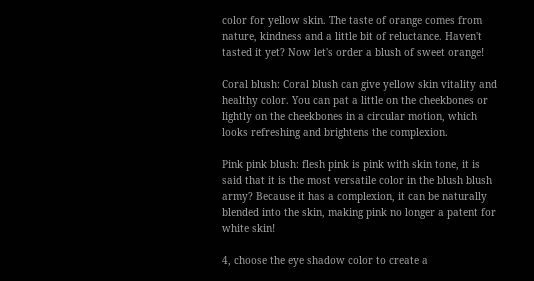color for yellow skin. The taste of orange comes from nature, kindness and a little bit of reluctance. Haven't tasted it yet? Now let's order a blush of sweet orange!

Coral blush: Coral blush can give yellow skin vitality and healthy color. You can pat a little on the cheekbones or lightly on the cheekbones in a circular motion, which looks refreshing and brightens the complexion.

Pink pink blush: flesh pink is pink with skin tone, it is said that it is the most versatile color in the blush blush army? Because it has a complexion, it can be naturally blended into the skin, making pink no longer a patent for white skin!

4, choose the eye shadow color to create a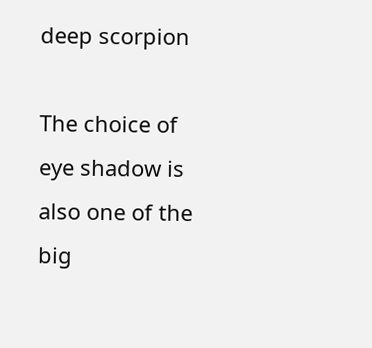deep scorpion

The choice of eye shadow is also one of the big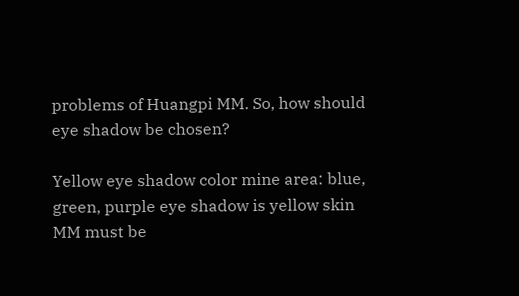problems of Huangpi MM. So, how should eye shadow be chosen?

Yellow eye shadow color mine area: blue, green, purple eye shadow is yellow skin MM must be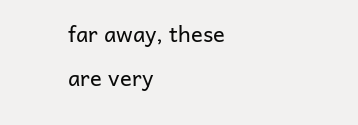far away, these are very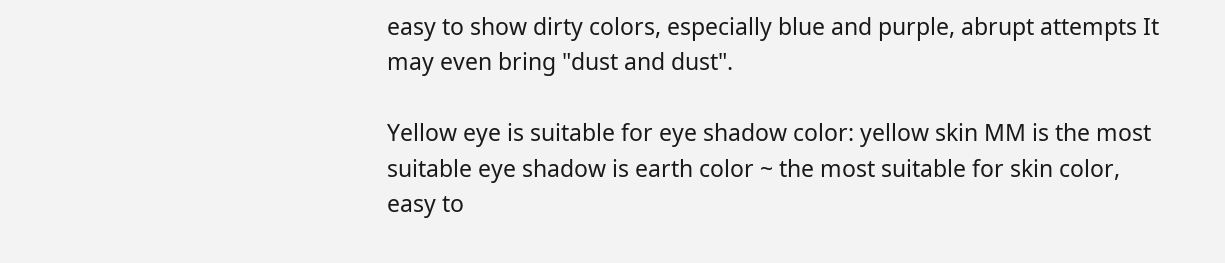easy to show dirty colors, especially blue and purple, abrupt attempts It may even bring "dust and dust".

Yellow eye is suitable for eye shadow color: yellow skin MM is the most suitable eye shadow is earth color ~ the most suitable for skin color, easy to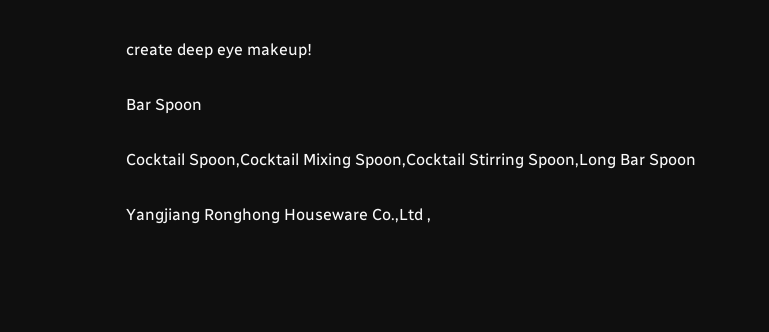create deep eye makeup!

Bar Spoon

Cocktail Spoon,Cocktail Mixing Spoon,Cocktail Stirring Spoon,Long Bar Spoon

Yangjiang Ronghong Houseware Co.,Ltd ,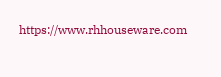https://www.rhhouseware.com